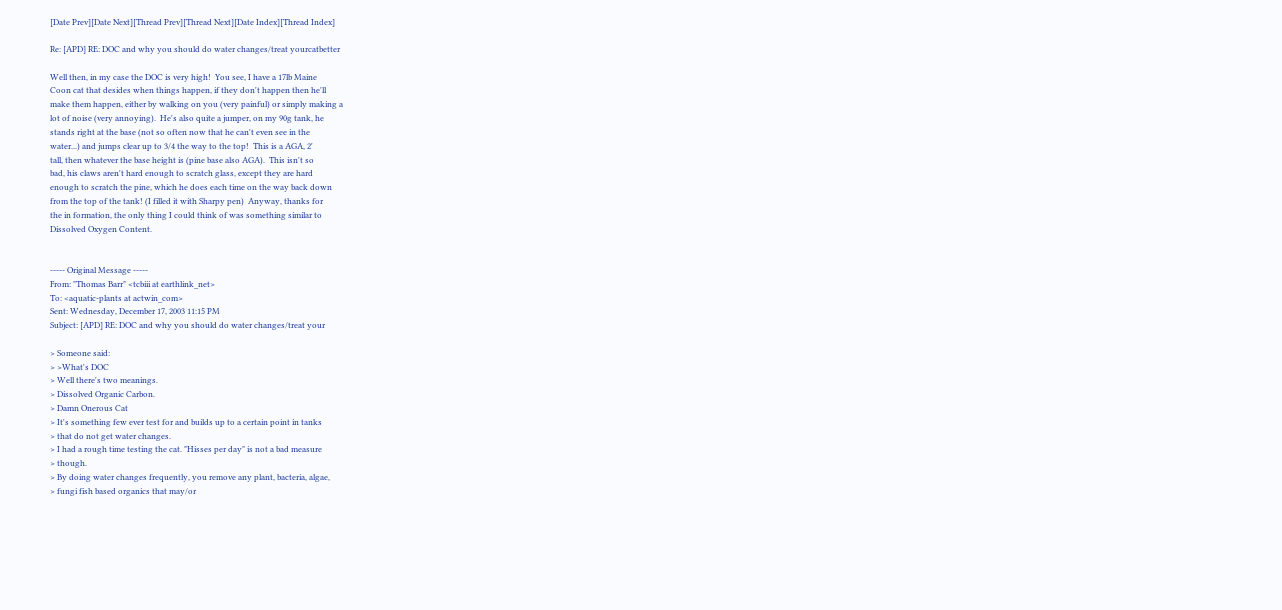[Date Prev][Date Next][Thread Prev][Thread Next][Date Index][Thread Index]

Re: [APD] RE: DOC and why you should do water changes/treat yourcatbetter

Well then, in my case the DOC is very high!  You see, I have a 17lb Maine
Coon cat that desides when things happen, if they don't happen then he'll
make them happen, either by walking on you (very painful) or simply making a
lot of noise (very annoying).  He's also quite a jumper, on my 90g tank, he
stands right at the base (not so often now that he can't even see in the
water...) and jumps clear up to 3/4 the way to the top!  This is a AGA, 2'
tall, then whatever the base height is (pine base also AGA).  This isn't so
bad, his claws aren't hard enough to scratch glass, except they are hard
enough to scratch the pine, which he does each time on the way back down
from the top of the tank! (I filled it with Sharpy pen)  Anyway, thanks for
the in formation, the only thing I could think of was something similar to
Dissolved Oxygen Content.


----- Original Message -----
From: "Thomas Barr" <tcbiii at earthlink_net>
To: <aquatic-plants at actwin_com>
Sent: Wednesday, December 17, 2003 11:15 PM
Subject: [APD] RE: DOC and why you should do water changes/treat your

> Someone said:
> >What's DOC
> Well there's two meanings.
> Dissolved Organic Carbon.
> Damn Onerous Cat
> It's something few ever test for and builds up to a certain point in tanks
> that do not get water changes.
> I had a rough time testing the cat. "Hisses per day" is not a bad measure
> though.
> By doing water changes frequently, you remove any plant, bacteria, algae,
> fungi fish based organics that may/or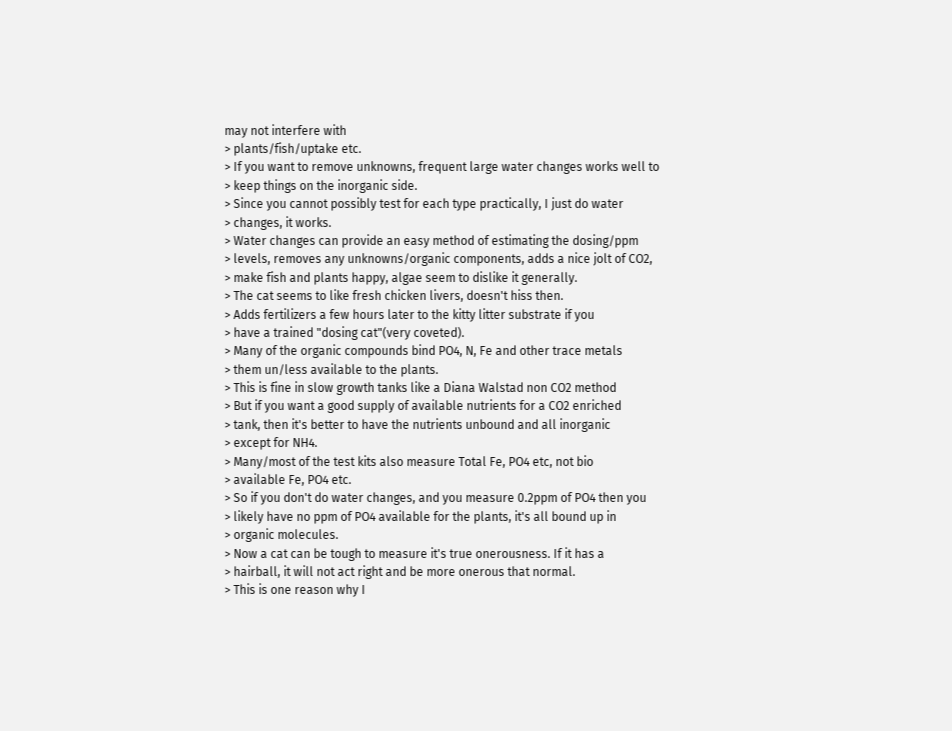may not interfere with
> plants/fish/uptake etc.
> If you want to remove unknowns, frequent large water changes works well to
> keep things on the inorganic side.
> Since you cannot possibly test for each type practically, I just do water
> changes, it works.
> Water changes can provide an easy method of estimating the dosing/ppm
> levels, removes any unknowns/organic components, adds a nice jolt of CO2,
> make fish and plants happy, algae seem to dislike it generally.
> The cat seems to like fresh chicken livers, doesn't hiss then.
> Adds fertilizers a few hours later to the kitty litter substrate if you
> have a trained "dosing cat"(very coveted).
> Many of the organic compounds bind PO4, N, Fe and other trace metals
> them un/less available to the plants.
> This is fine in slow growth tanks like a Diana Walstad non CO2 method
> But if you want a good supply of available nutrients for a CO2 enriched
> tank, then it's better to have the nutrients unbound and all inorganic
> except for NH4.
> Many/most of the test kits also measure Total Fe, PO4 etc, not bio
> available Fe, PO4 etc.
> So if you don't do water changes, and you measure 0.2ppm of PO4 then you
> likely have no ppm of PO4 available for the plants, it's all bound up in
> organic molecules.
> Now a cat can be tough to measure it's true onerousness. If it has a
> hairball, it will not act right and be more onerous that normal.
> This is one reason why I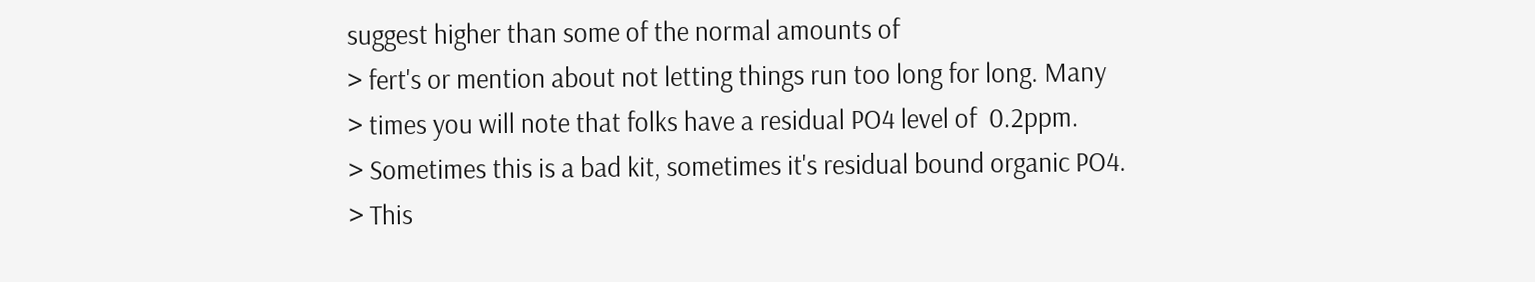suggest higher than some of the normal amounts of
> fert's or mention about not letting things run too long for long. Many
> times you will note that folks have a residual PO4 level of  0.2ppm.
> Sometimes this is a bad kit, sometimes it's residual bound organic PO4.
> This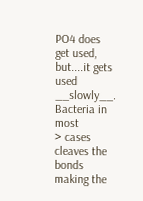PO4 does get used, but....it gets used __slowly__. Bacteria in most
> cases cleaves the bonds making the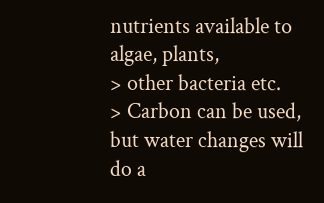nutrients available to algae, plants,
> other bacteria etc.
> Carbon can be used, but water changes will do a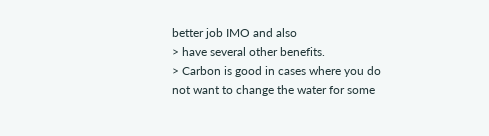better job IMO and also
> have several other benefits.
> Carbon is good in cases where you do not want to change the water for some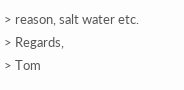> reason, salt water etc.
> Regards,
> Tom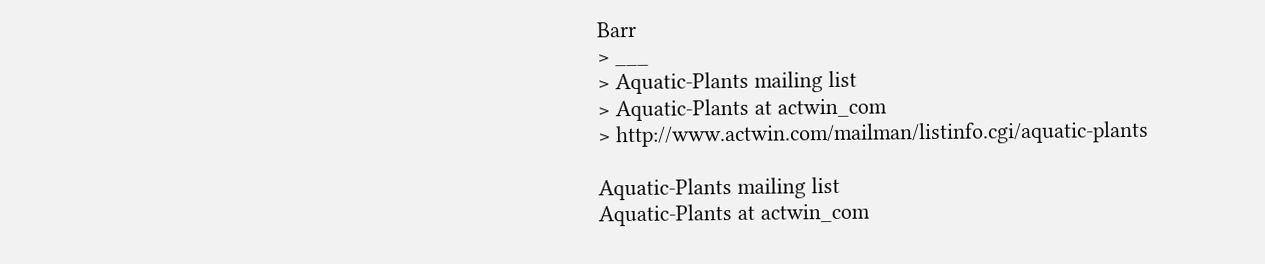Barr
> ___
> Aquatic-Plants mailing list
> Aquatic-Plants at actwin_com
> http://www.actwin.com/mailman/listinfo.cgi/aquatic-plants

Aquatic-Plants mailing list
Aquatic-Plants at actwin_com